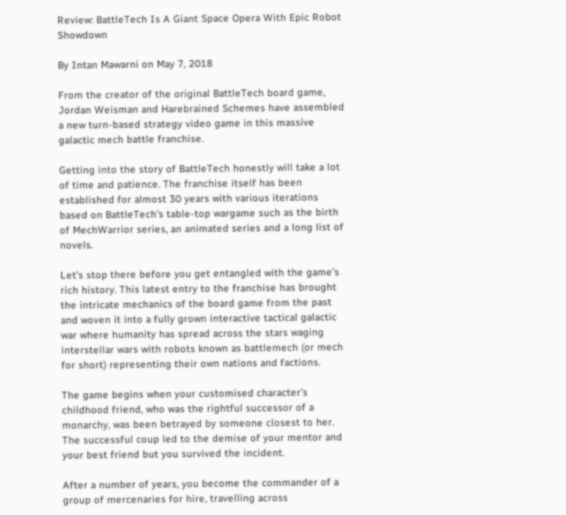Review: BattleTech Is A Giant Space Opera With Epic Robot Showdown

By Intan Mawarni on May 7, 2018

From the creator of the original BattleTech board game, Jordan Weisman and Harebrained Schemes have assembled a new turn-based strategy video game in this massive galactic mech battle franchise.

Getting into the story of BattleTech honestly will take a lot of time and patience. The franchise itself has been established for almost 30 years with various iterations based on BattleTech’s table-top wargame such as the birth of MechWarrior series, an animated series and a long list of novels.

Let’s stop there before you get entangled with the game’s rich history. This latest entry to the franchise has brought the intricate mechanics of the board game from the past and woven it into a fully grown interactive tactical galactic war where humanity has spread across the stars waging interstellar wars with robots known as battlemech (or mech for short) representing their own nations and factions.

The game begins when your customised character’s childhood friend, who was the rightful successor of a monarchy, was been betrayed by someone closest to her. The successful coup led to the demise of your mentor and your best friend but you survived the incident.

After a number of years, you become the commander of a group of mercenaries for hire, travelling across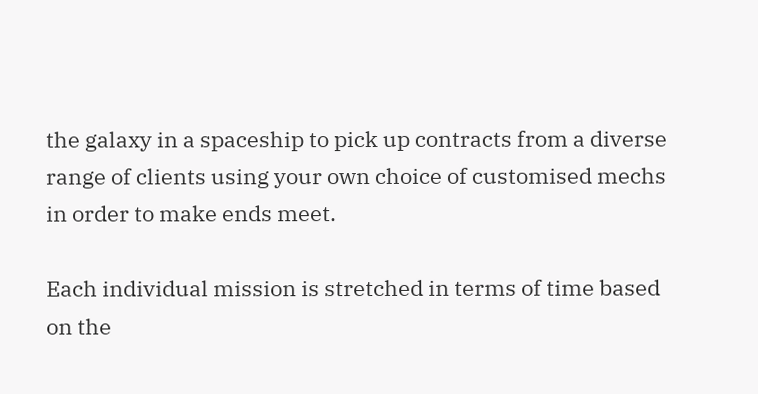the galaxy in a spaceship to pick up contracts from a diverse range of clients using your own choice of customised mechs in order to make ends meet.

Each individual mission is stretched in terms of time based on the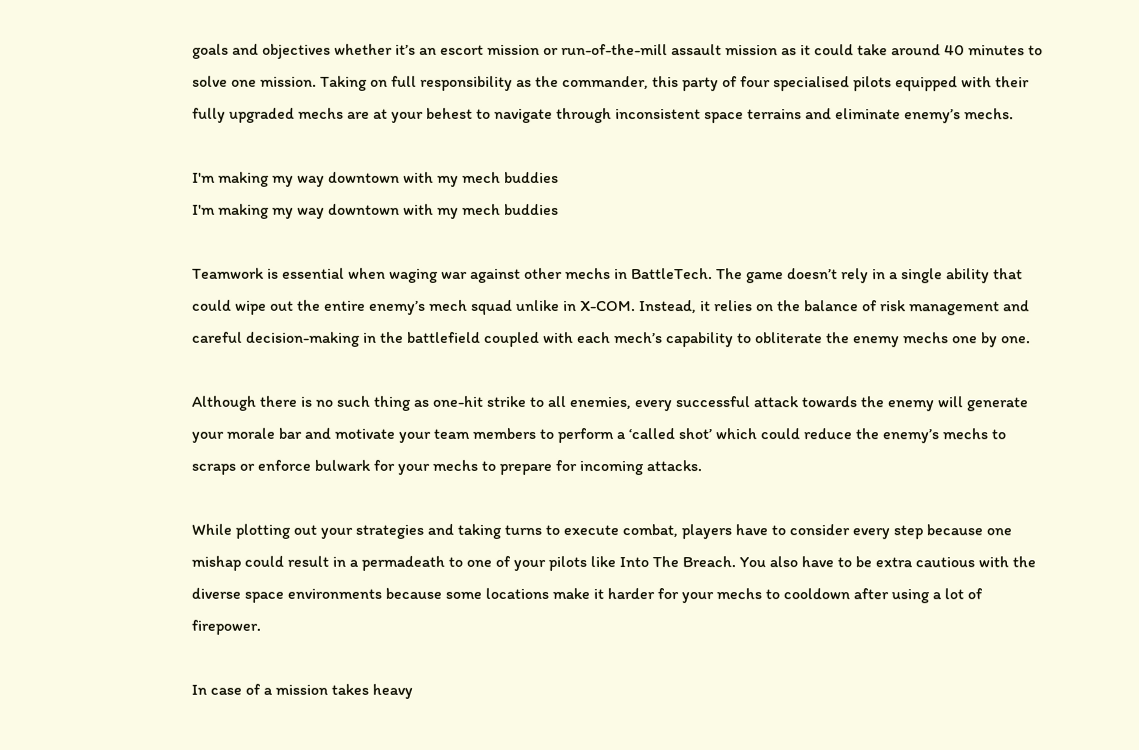goals and objectives whether it’s an escort mission or run-of-the-mill assault mission as it could take around 40 minutes to solve one mission. Taking on full responsibility as the commander, this party of four specialised pilots equipped with their fully upgraded mechs are at your behest to navigate through inconsistent space terrains and eliminate enemy’s mechs.

I'm making my way downtown with my mech buddies
I'm making my way downtown with my mech buddies

Teamwork is essential when waging war against other mechs in BattleTech. The game doesn’t rely in a single ability that could wipe out the entire enemy’s mech squad unlike in X-COM. Instead, it relies on the balance of risk management and careful decision-making in the battlefield coupled with each mech’s capability to obliterate the enemy mechs one by one.

Although there is no such thing as one-hit strike to all enemies, every successful attack towards the enemy will generate your morale bar and motivate your team members to perform a ‘called shot’ which could reduce the enemy’s mechs to scraps or enforce bulwark for your mechs to prepare for incoming attacks.

While plotting out your strategies and taking turns to execute combat, players have to consider every step because one mishap could result in a permadeath to one of your pilots like Into The Breach. You also have to be extra cautious with the diverse space environments because some locations make it harder for your mechs to cooldown after using a lot of firepower.

In case of a mission takes heavy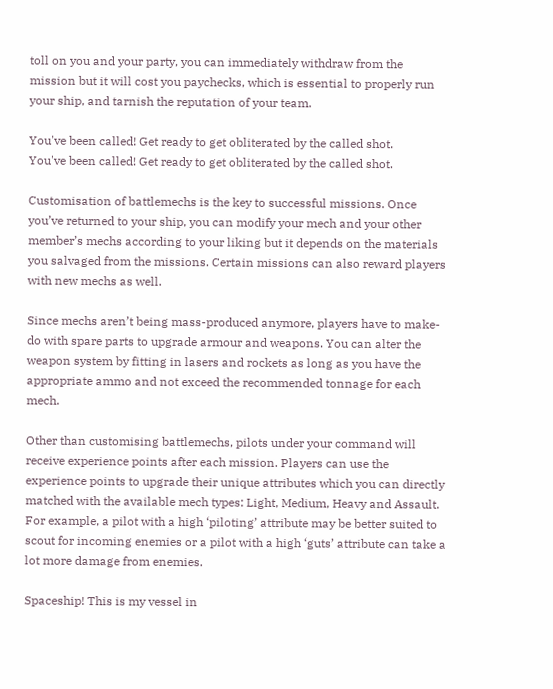toll on you and your party, you can immediately withdraw from the mission but it will cost you paychecks, which is essential to properly run your ship, and tarnish the reputation of your team.

You've been called! Get ready to get obliterated by the called shot.
You've been called! Get ready to get obliterated by the called shot.

Customisation of battlemechs is the key to successful missions. Once you’ve returned to your ship, you can modify your mech and your other member’s mechs according to your liking but it depends on the materials you salvaged from the missions. Certain missions can also reward players with new mechs as well.

Since mechs aren’t being mass-produced anymore, players have to make-do with spare parts to upgrade armour and weapons. You can alter the weapon system by fitting in lasers and rockets as long as you have the appropriate ammo and not exceed the recommended tonnage for each mech.

Other than customising battlemechs, pilots under your command will receive experience points after each mission. Players can use the experience points to upgrade their unique attributes which you can directly matched with the available mech types: Light, Medium, Heavy and Assault. For example, a pilot with a high ‘piloting’ attribute may be better suited to scout for incoming enemies or a pilot with a high ‘guts’ attribute can take a lot more damage from enemies.

Spaceship! This is my vessel in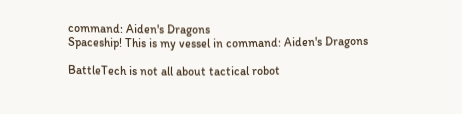command: Aiden's Dragons
Spaceship! This is my vessel in command: Aiden's Dragons

BattleTech is not all about tactical robot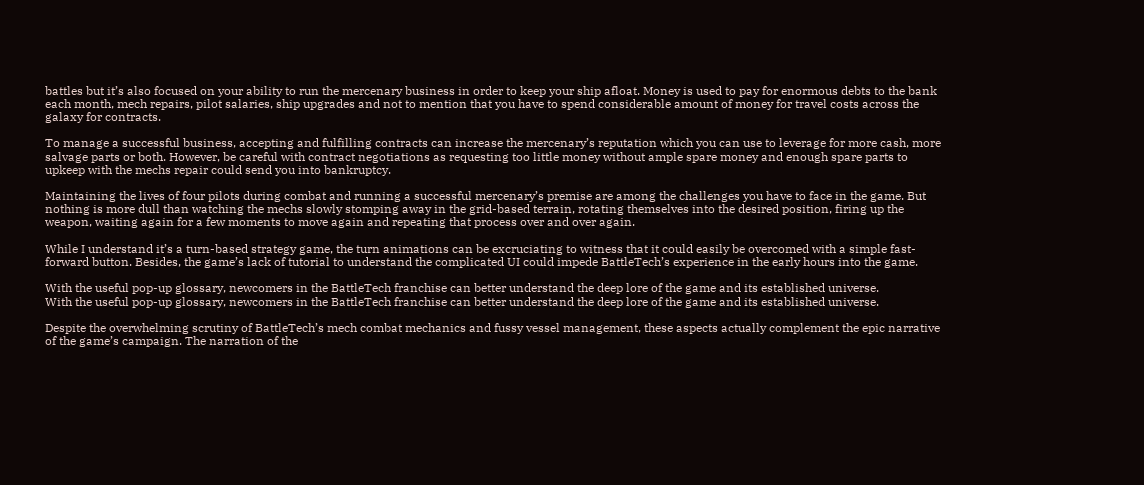battles but it’s also focused on your ability to run the mercenary business in order to keep your ship afloat. Money is used to pay for enormous debts to the bank each month, mech repairs, pilot salaries, ship upgrades and not to mention that you have to spend considerable amount of money for travel costs across the galaxy for contracts.

To manage a successful business, accepting and fulfilling contracts can increase the mercenary’s reputation which you can use to leverage for more cash, more salvage parts or both. However, be careful with contract negotiations as requesting too little money without ample spare money and enough spare parts to upkeep with the mechs repair could send you into bankruptcy.

Maintaining the lives of four pilots during combat and running a successful mercenary’s premise are among the challenges you have to face in the game. But nothing is more dull than watching the mechs slowly stomping away in the grid-based terrain, rotating themselves into the desired position, firing up the weapon, waiting again for a few moments to move again and repeating that process over and over again.

While I understand it’s a turn-based strategy game, the turn animations can be excruciating to witness that it could easily be overcomed with a simple fast-forward button. Besides, the game’s lack of tutorial to understand the complicated UI could impede BattleTech’s experience in the early hours into the game.

With the useful pop-up glossary, newcomers in the BattleTech franchise can better understand the deep lore of the game and its established universe.
With the useful pop-up glossary, newcomers in the BattleTech franchise can better understand the deep lore of the game and its established universe.

Despite the overwhelming scrutiny of BattleTech’s mech combat mechanics and fussy vessel management, these aspects actually complement the epic narrative of the game’s campaign. The narration of the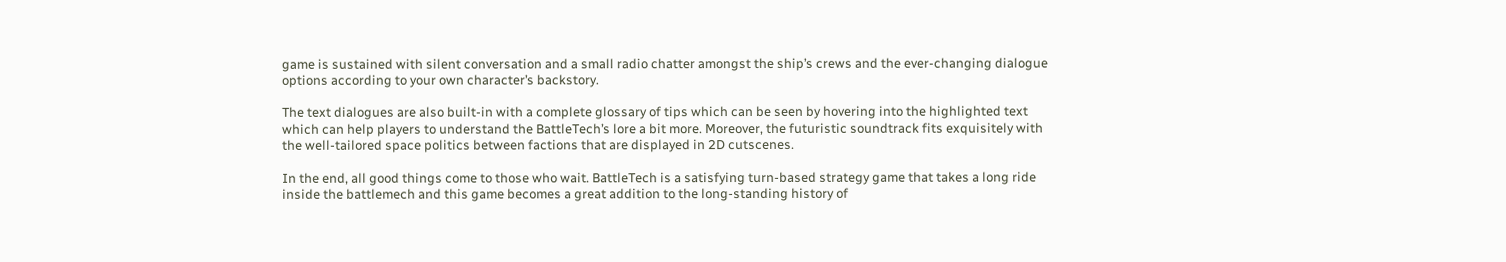game is sustained with silent conversation and a small radio chatter amongst the ship’s crews and the ever-changing dialogue options according to your own character’s backstory.

The text dialogues are also built-in with a complete glossary of tips which can be seen by hovering into the highlighted text which can help players to understand the BattleTech’s lore a bit more. Moreover, the futuristic soundtrack fits exquisitely with the well-tailored space politics between factions that are displayed in 2D cutscenes.

In the end, all good things come to those who wait. BattleTech is a satisfying turn-based strategy game that takes a long ride inside the battlemech and this game becomes a great addition to the long-standing history of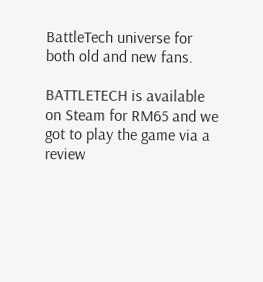BattleTech universe for both old and new fans.

BATTLETECH is available on Steam for RM65 and we got to play the game via a review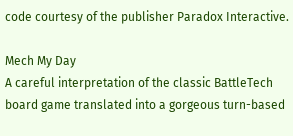code courtesy of the publisher Paradox Interactive.

Mech My Day
A careful interpretation of the classic BattleTech board game translated into a gorgeous turn-based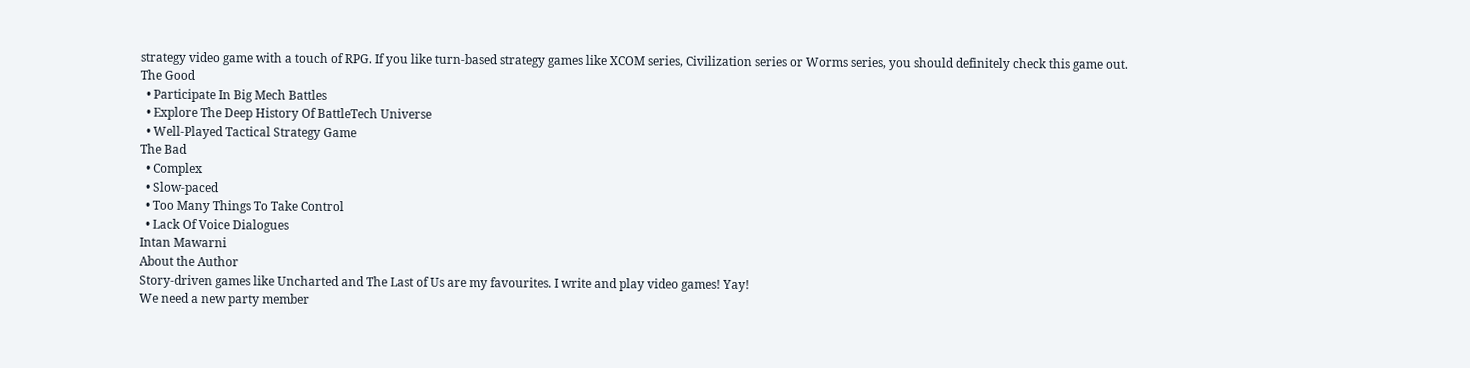strategy video game with a touch of RPG. If you like turn-based strategy games like XCOM series, Civilization series or Worms series, you should definitely check this game out.
The Good
  • Participate In Big Mech Battles
  • Explore The Deep History Of BattleTech Universe
  • Well-Played Tactical Strategy Game
The Bad
  • Complex
  • Slow-paced
  • Too Many Things To Take Control
  • Lack Of Voice Dialogues
Intan Mawarni
About the Author
Story-driven games like Uncharted and The Last of Us are my favourites. I write and play video games! Yay!
We need a new party member